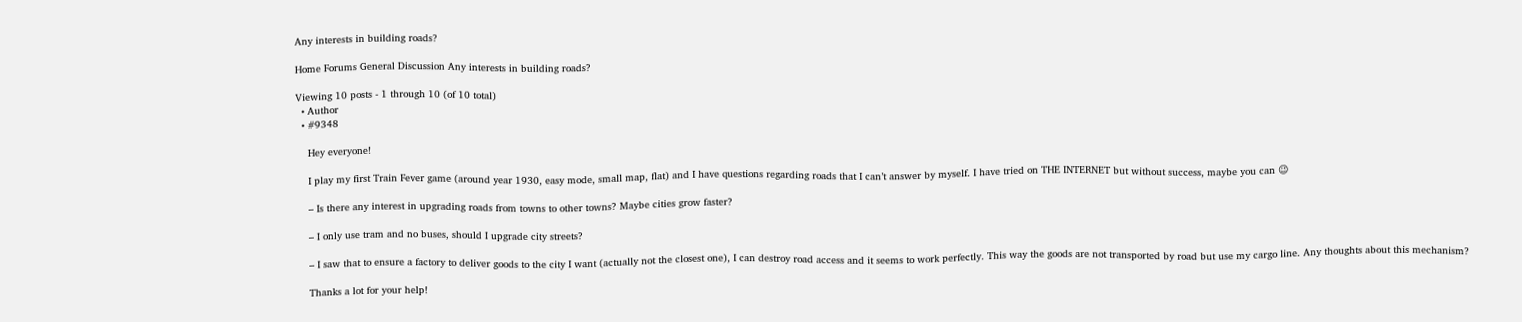Any interests in building roads?

Home Forums General Discussion Any interests in building roads?

Viewing 10 posts - 1 through 10 (of 10 total)
  • Author
  • #9348

    Hey everyone!

    I play my first Train Fever game (around year 1930, easy mode, small map, flat) and I have questions regarding roads that I can’t answer by myself. I have tried on THE INTERNET but without success, maybe you can 😉

    – Is there any interest in upgrading roads from towns to other towns? Maybe cities grow faster?

    – I only use tram and no buses, should I upgrade city streets?

    – I saw that to ensure a factory to deliver goods to the city I want (actually not the closest one), I can destroy road access and it seems to work perfectly. This way the goods are not transported by road but use my cargo line. Any thoughts about this mechanism?

    Thanks a lot for your help!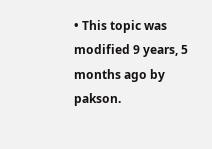• This topic was modified 9 years, 5 months ago by pakson.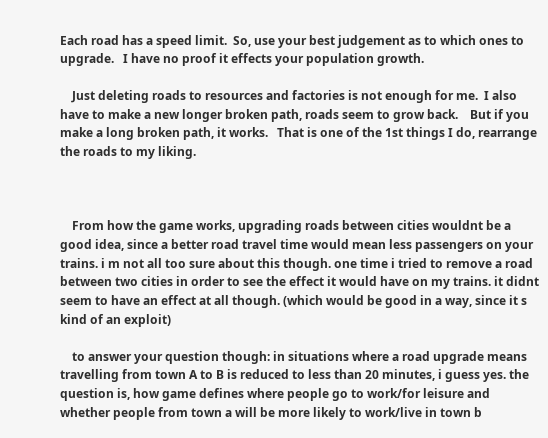Each road has a speed limit.  So, use your best judgement as to which ones to upgrade.   I have no proof it effects your population growth.

    Just deleting roads to resources and factories is not enough for me.  I also have to make a new longer broken path, roads seem to grow back.    But if you make a long broken path, it works.   That is one of the 1st things I do, rearrange the roads to my liking.



    From how the game works, upgrading roads between cities wouldnt be a good idea, since a better road travel time would mean less passengers on your trains. i m not all too sure about this though. one time i tried to remove a road between two cities in order to see the effect it would have on my trains. it didnt seem to have an effect at all though. (which would be good in a way, since it s kind of an exploit)

    to answer your question though: in situations where a road upgrade means travelling from town A to B is reduced to less than 20 minutes, i guess yes. the question is, how game defines where people go to work/for leisure and whether people from town a will be more likely to work/live in town b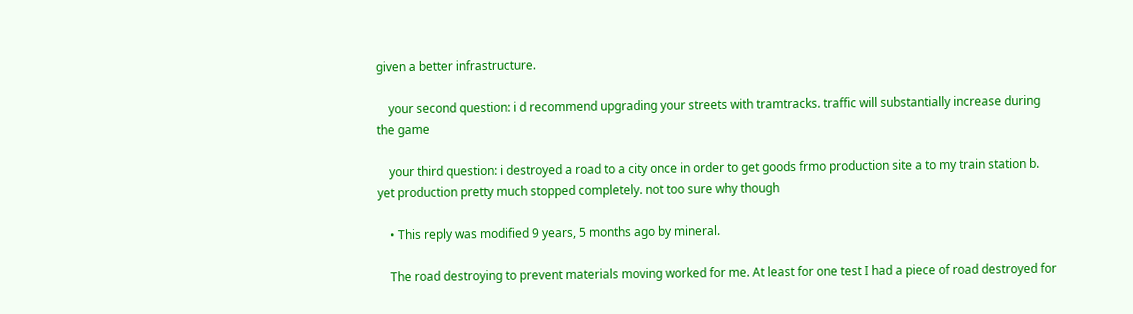given a better infrastructure.

    your second question: i d recommend upgrading your streets with tramtracks. traffic will substantially increase during the game

    your third question: i destroyed a road to a city once in order to get goods frmo production site a to my train station b. yet production pretty much stopped completely. not too sure why though

    • This reply was modified 9 years, 5 months ago by mineral.

    The road destroying to prevent materials moving worked for me. At least for one test I had a piece of road destroyed for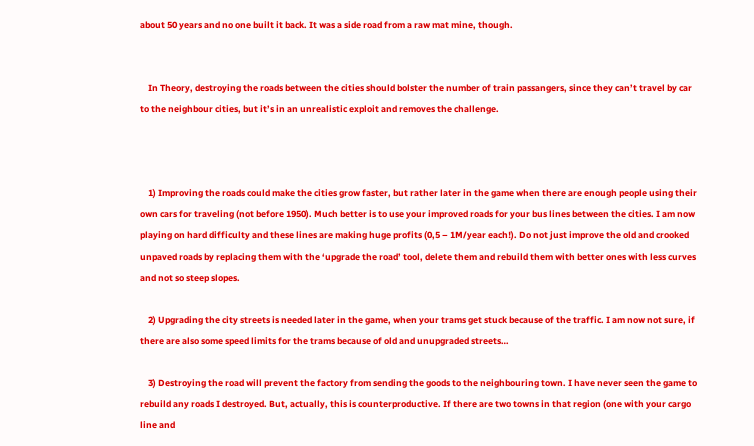about 50 years and no one built it back. It was a side road from a raw mat mine, though.


    In Theory, destroying the roads between the cities should bolster the number of train passangers, since they can’t travel by car to the neighbour cities, but it’s in an unrealistic exploit and removes the challenge.



    1) Improving the roads could make the cities grow faster, but rather later in the game when there are enough people using their own cars for traveling (not before 1950). Much better is to use your improved roads for your bus lines between the cities. I am now playing on hard difficulty and these lines are making huge profits (0,5 – 1M/year each!). Do not just improve the old and crooked unpaved roads by replacing them with the ‘upgrade the road’ tool, delete them and rebuild them with better ones with less curves and not so steep slopes.

    2) Upgrading the city streets is needed later in the game, when your trams get stuck because of the traffic. I am now not sure, if there are also some speed limits for the trams because of old and unupgraded streets…

    3) Destroying the road will prevent the factory from sending the goods to the neighbouring town. I have never seen the game to rebuild any roads I destroyed. But, actually, this is counterproductive. If there are two towns in that region (one with your cargo line and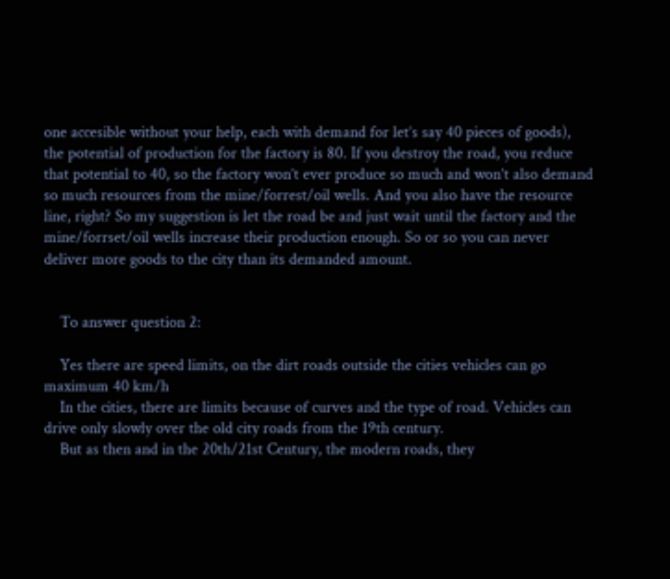one accesible without your help, each with demand for let’s say 40 pieces of goods), the potential of production for the factory is 80. If you destroy the road, you reduce that potential to 40, so the factory won’t ever produce so much and won’t also demand so much resources from the mine/forrest/oil wells. And you also have the resource line, right? So my suggestion is let the road be and just wait until the factory and the mine/forrset/oil wells increase their production enough. So or so you can never deliver more goods to the city than its demanded amount.


    To answer question 2:

    Yes there are speed limits, on the dirt roads outside the cities vehicles can go maximum 40 km/h
    In the cities, there are limits because of curves and the type of road. Vehicles can drive only slowly over the old city roads from the 19th century.
    But as then and in the 20th/21st Century, the modern roads, they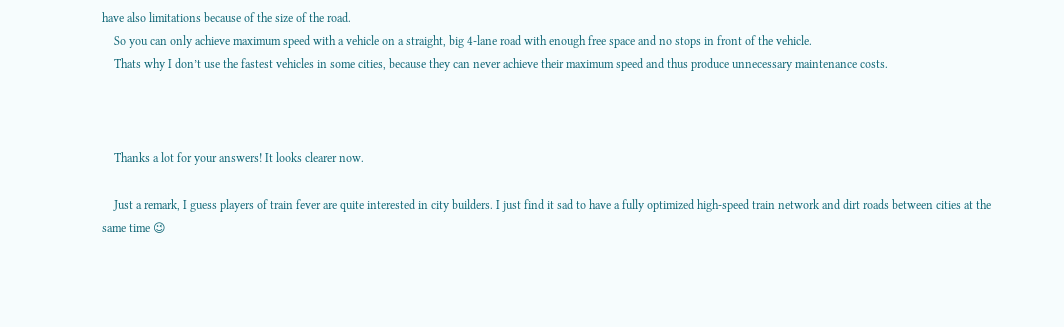have also limitations because of the size of the road.
    So you can only achieve maximum speed with a vehicle on a straight, big 4-lane road with enough free space and no stops in front of the vehicle.
    Thats why I don’t use the fastest vehicles in some cities, because they can never achieve their maximum speed and thus produce unnecessary maintenance costs.



    Thanks a lot for your answers! It looks clearer now.

    Just a remark, I guess players of train fever are quite interested in city builders. I just find it sad to have a fully optimized high-speed train network and dirt roads between cities at the same time 😉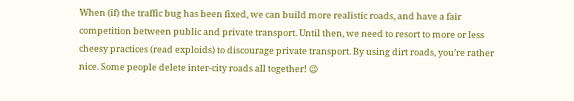When (if) the traffic bug has been fixed, we can build more realistic roads, and have a fair competition between public and private transport. Until then, we need to resort to more or less cheesy practices (read exploids) to discourage private transport. By using dirt roads, you’re rather nice. Some people delete inter-city roads all together! 😉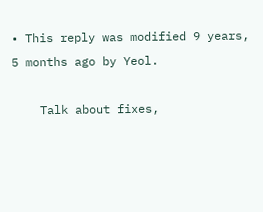• This reply was modified 9 years, 5 months ago by Yeol.

    Talk about fixes,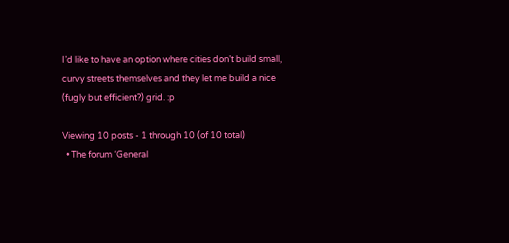I’d like to have an option where cities don’t build small, curvy streets themselves and they let me build a nice (fugly but efficient?) grid. :p

Viewing 10 posts - 1 through 10 (of 10 total)
  • The forum ‘General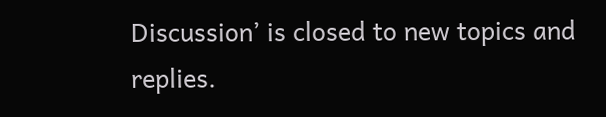Discussion’ is closed to new topics and replies.